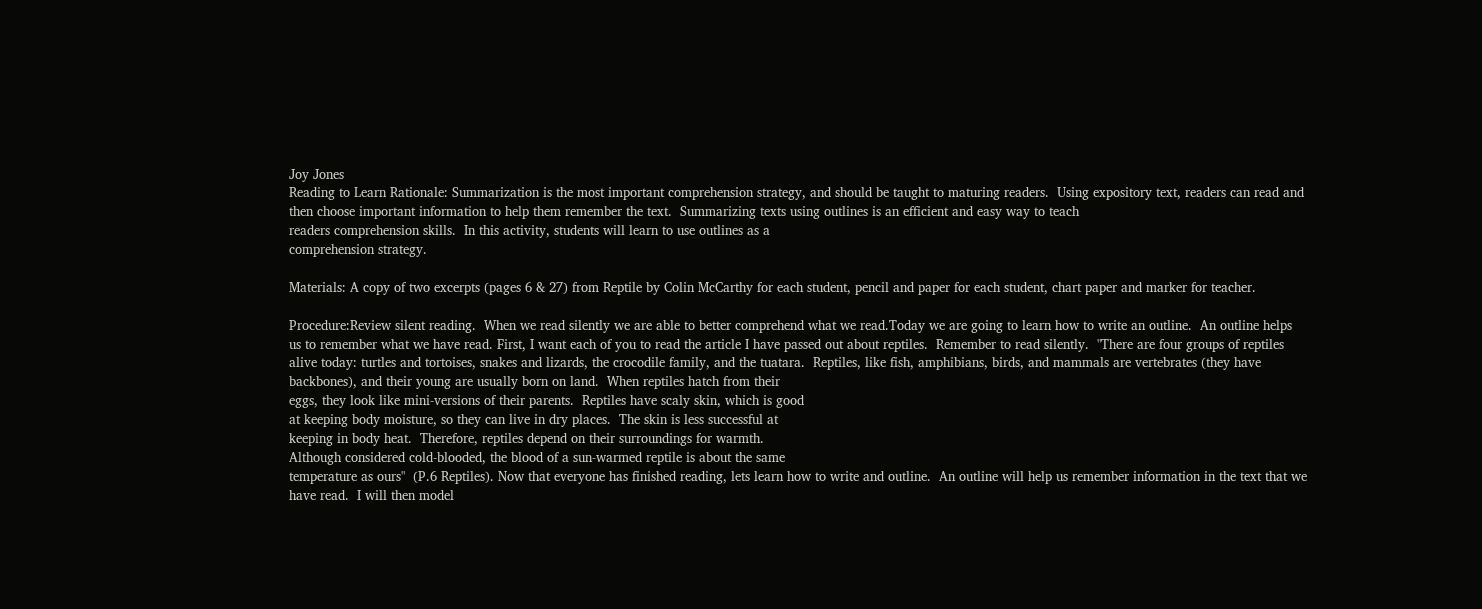Joy Jones
Reading to Learn Rationale: Summarization is the most important comprehension strategy, and should be taught to maturing readers.  Using expository text, readers can read and then choose important information to help them remember the text.  Summarizing texts using outlines is an efficient and easy way to teach
readers comprehension skills.  In this activity, students will learn to use outlines as a
comprehension strategy.

Materials: A copy of two excerpts (pages 6 & 27) from Reptile by Colin McCarthy for each student, pencil and paper for each student, chart paper and marker for teacher.

Procedure:Review silent reading.  When we read silently we are able to better comprehend what we read.Today we are going to learn how to write an outline.  An outline helps us to remember what we have read. First, I want each of you to read the article I have passed out about reptiles.  Remember to read silently.  "There are four groups of reptiles alive today: turtles and tortoises, snakes and lizards, the crocodile family, and the tuatara.  Reptiles, like fish, amphibians, birds, and mammals are vertebrates (they have backbones), and their young are usually born on land.  When reptiles hatch from their
eggs, they look like mini-versions of their parents.  Reptiles have scaly skin, which is good
at keeping body moisture, so they can live in dry places.  The skin is less successful at
keeping in body heat.  Therefore, reptiles depend on their surroundings for warmth.
Although considered cold-blooded, the blood of a sun-warmed reptile is about the same
temperature as ours"  (P.6 Reptiles). Now that everyone has finished reading, lets learn how to write and outline.  An outline will help us remember information in the text that we have read.  I will then model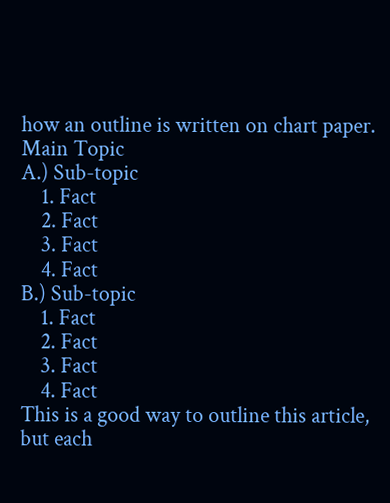how an outline is written on chart paper.
Main Topic
A.) Sub-topic
    1. Fact
    2. Fact
    3. Fact
    4. Fact
B.) Sub-topic
    1. Fact
    2. Fact
    3. Fact
    4. Fact
This is a good way to outline this article, but each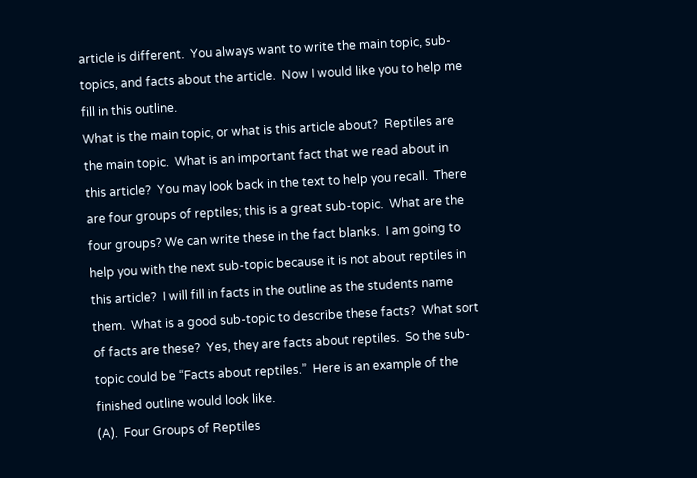article is different.  You always want to write the main topic, sub-topics, and facts about the article.  Now I would like you to help me fill in this outline.
What is the main topic, or what is this article about?  Reptiles are the main topic.  What is an important fact that we read about in this article?  You may look back in the text to help you recall.  There are four groups of reptiles; this is a great sub-topic.  What are the four groups? We can write these in the fact blanks.  I am going to help you with the next sub-topic because it is not about reptiles in this article?  I will fill in facts in the outline as the students name them.  What is a good sub-topic to describe these facts?  What sort of facts are these?  Yes, they are facts about reptiles.  So the sub-topic could be “Facts about reptiles.”  Here is an example of the finished outline would look like.
(A).  Four Groups of Reptiles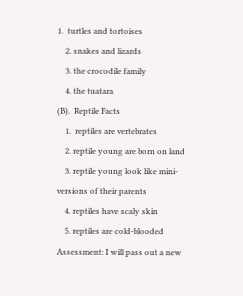1.  turtles and tortoises
    2. snakes and lizards
    3. the crocodile family
    4. the tuatara
(B).  Reptile Facts
    1.  reptiles are vertebrates
    2. reptile young are born on land
    3. reptile young look like mini-versions of their parents
    4. reptiles have scaly skin
    5. reptiles are cold-blooded
Assessment: I will pass out a new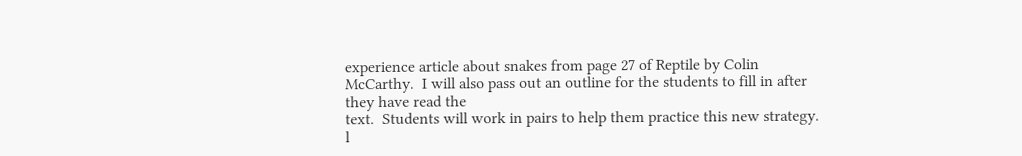experience article about snakes from page 27 of Reptile by Colin
McCarthy.  I will also pass out an outline for the students to fill in after they have read the
text.  Students will work in pairs to help them practice this new strategy.
l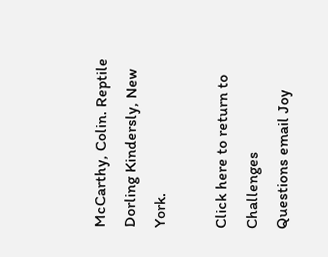McCarthy, Colin. Reptile
Dorling Kindersly, New York.

Click here to return to Challenges
Questions email Joy